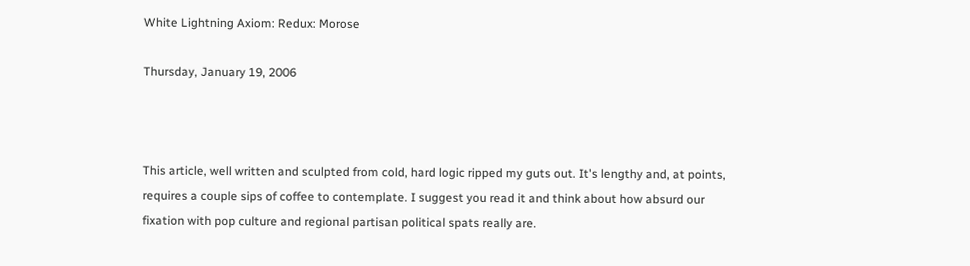White Lightning Axiom: Redux: Morose

Thursday, January 19, 2006



This article, well written and sculpted from cold, hard logic ripped my guts out. It's lengthy and, at points, requires a couple sips of coffee to contemplate. I suggest you read it and think about how absurd our fixation with pop culture and regional partisan political spats really are.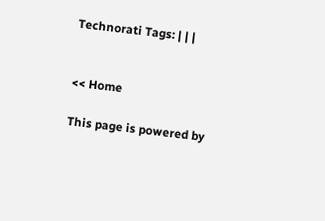Technorati Tags: | | |


<< Home

This page is powered by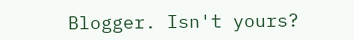Blogger. Isn't yours?